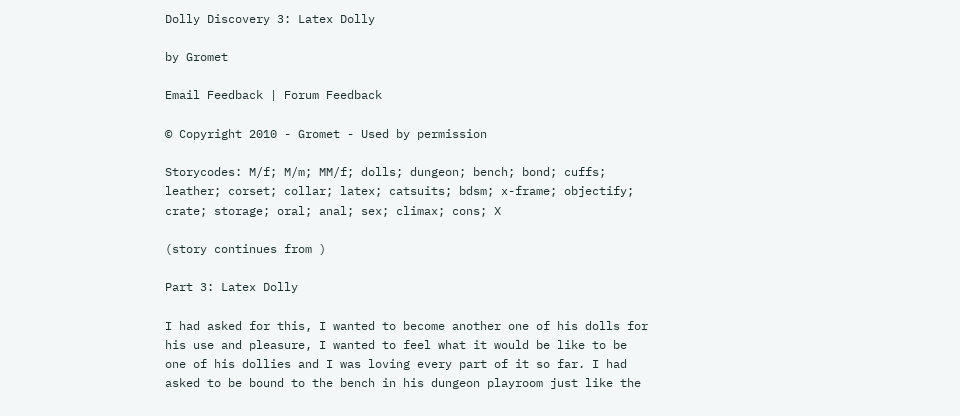Dolly Discovery 3: Latex Dolly

by Gromet

Email Feedback | Forum Feedback

© Copyright 2010 - Gromet - Used by permission

Storycodes: M/f; M/m; MM/f; dolls; dungeon; bench; bond; cuffs; leather; corset; collar; latex; catsuits; bdsm; x-frame; objectify; crate; storage; oral; anal; sex; climax; cons; X

(story continues from )

Part 3: Latex Dolly

I had asked for this, I wanted to become another one of his dolls for his use and pleasure, I wanted to feel what it would be like to be one of his dollies and I was loving every part of it so far. I had asked to be bound to the bench in his dungeon playroom just like the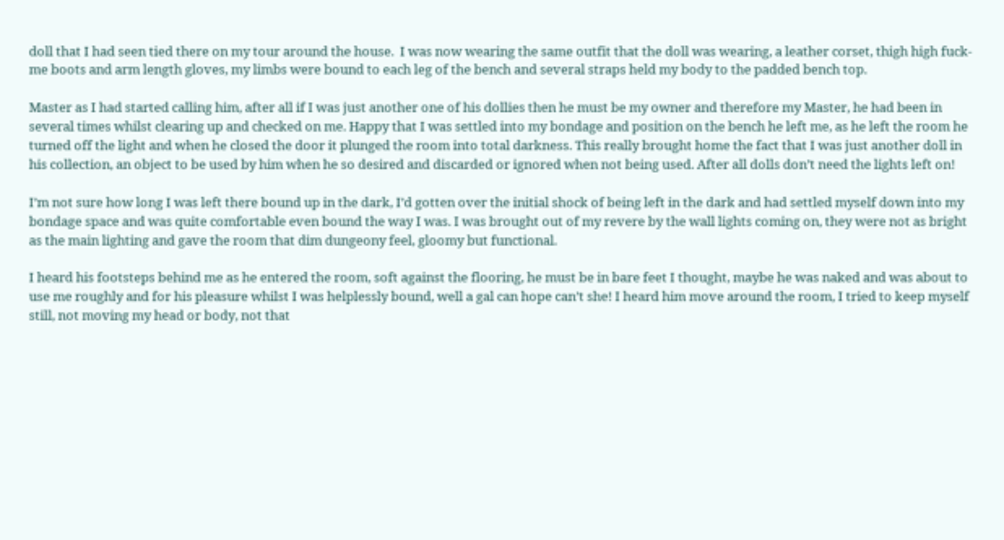doll that I had seen tied there on my tour around the house.  I was now wearing the same outfit that the doll was wearing, a leather corset, thigh high fuck-me boots and arm length gloves, my limbs were bound to each leg of the bench and several straps held my body to the padded bench top.

Master as I had started calling him, after all if I was just another one of his dollies then he must be my owner and therefore my Master, he had been in several times whilst clearing up and checked on me. Happy that I was settled into my bondage and position on the bench he left me, as he left the room he turned off the light and when he closed the door it plunged the room into total darkness. This really brought home the fact that I was just another doll in his collection, an object to be used by him when he so desired and discarded or ignored when not being used. After all dolls don’t need the lights left on!

I’m not sure how long I was left there bound up in the dark, I’d gotten over the initial shock of being left in the dark and had settled myself down into my bondage space and was quite comfortable even bound the way I was. I was brought out of my revere by the wall lights coming on, they were not as bright as the main lighting and gave the room that dim dungeony feel, gloomy but functional.

I heard his footsteps behind me as he entered the room, soft against the flooring, he must be in bare feet I thought, maybe he was naked and was about to use me roughly and for his pleasure whilst I was helplessly bound, well a gal can hope can’t she! I heard him move around the room, I tried to keep myself still, not moving my head or body, not that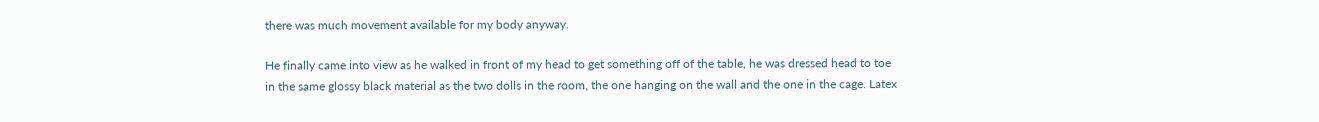there was much movement available for my body anyway.

He finally came into view as he walked in front of my head to get something off of the table, he was dressed head to toe in the same glossy black material as the two dolls in the room, the one hanging on the wall and the one in the cage. Latex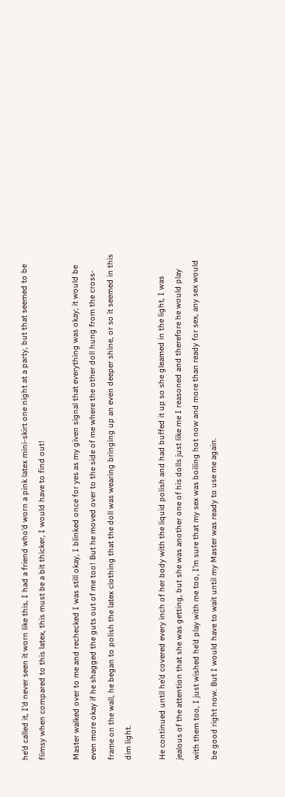he’d called it, I’d never seen it worn like this, I had a friend who’d worn a pink latex mini-skirt one night at a party, but that seemed to be flimsy when compared to this latex, this must be a bit thicker, I would have to find out!

Master walked over to me and rechecked I was still okay, I blinked once for yes as my given signal that everything was okay; it would be even more okay if he shagged the guts out of me too! But he moved over to the side of me where the other doll hung from the cross-frame on the wall, he began to polish the latex clothing that the doll was wearing bringing up an even deeper shine, or so it seemed in this dim light.

He continued until he’d covered every inch of her body with the liquid polish and had buffed it up so she gleamed in the light, I was jealous of the attention that she was getting, but she was another one of his dolls just like me I reasoned and therefore he would play with them too, I just wished he’d play with me too, I’m sure that my sex was boiling hot now and more than ready for sex, any sex would be good right now. But I would have to wait until my Master was ready to use me again.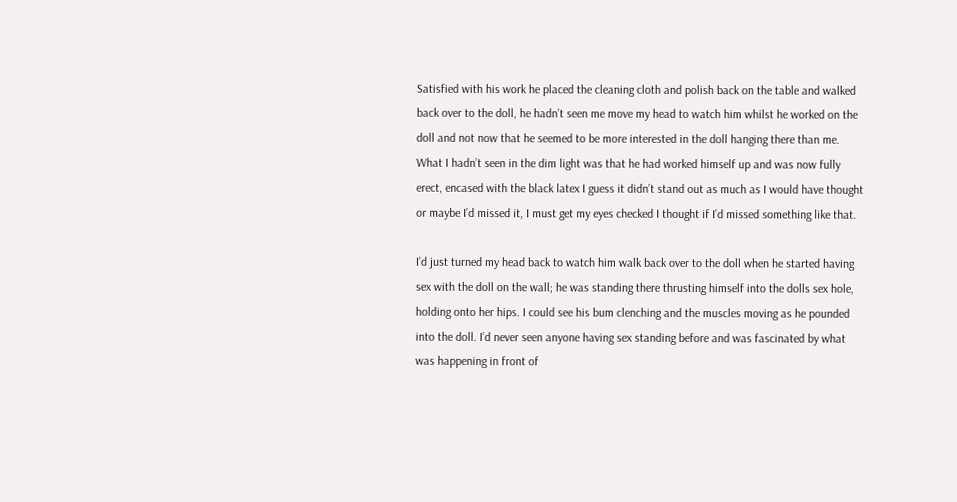Satisfied with his work he placed the cleaning cloth and polish back on the table and walked back over to the doll, he hadn’t seen me move my head to watch him whilst he worked on the doll and not now that he seemed to be more interested in the doll hanging there than me. What I hadn’t seen in the dim light was that he had worked himself up and was now fully erect, encased with the black latex I guess it didn’t stand out as much as I would have thought or maybe I’d missed it, I must get my eyes checked I thought if I’d missed something like that.

I’d just turned my head back to watch him walk back over to the doll when he started having sex with the doll on the wall; he was standing there thrusting himself into the dolls sex hole, holding onto her hips. I could see his bum clenching and the muscles moving as he pounded into the doll. I’d never seen anyone having sex standing before and was fascinated by what was happening in front of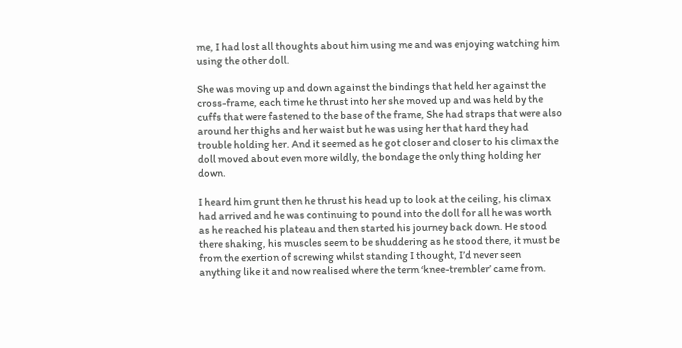me, I had lost all thoughts about him using me and was enjoying watching him using the other doll.

She was moving up and down against the bindings that held her against the cross-frame, each time he thrust into her she moved up and was held by the cuffs that were fastened to the base of the frame, She had straps that were also around her thighs and her waist but he was using her that hard they had trouble holding her. And it seemed as he got closer and closer to his climax the doll moved about even more wildly, the bondage the only thing holding her down.

I heard him grunt then he thrust his head up to look at the ceiling, his climax had arrived and he was continuing to pound into the doll for all he was worth as he reached his plateau and then started his journey back down. He stood there shaking, his muscles seem to be shuddering as he stood there, it must be from the exertion of screwing whilst standing I thought, I’d never seen anything like it and now realised where the term ‘knee-trembler’ came from.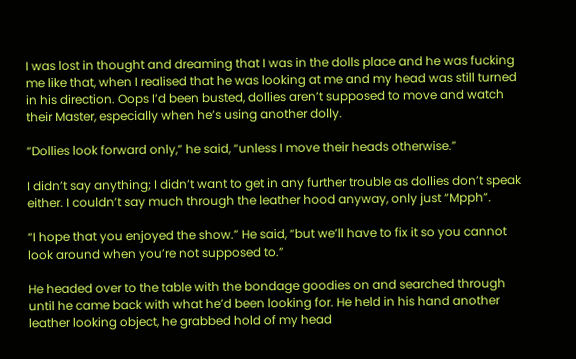I was lost in thought and dreaming that I was in the dolls place and he was fucking me like that, when I realised that he was looking at me and my head was still turned in his direction. Oops I’d been busted, dollies aren’t supposed to move and watch their Master, especially when he’s using another dolly.

“Dollies look forward only,” he said, “unless I move their heads otherwise.”

I didn’t say anything; I didn’t want to get in any further trouble as dollies don’t speak either. I couldn’t say much through the leather hood anyway, only just “Mpph”.

“I hope that you enjoyed the show.” He said, “but we’ll have to fix it so you cannot look around when you’re not supposed to.”

He headed over to the table with the bondage goodies on and searched through until he came back with what he’d been looking for. He held in his hand another leather looking object, he grabbed hold of my head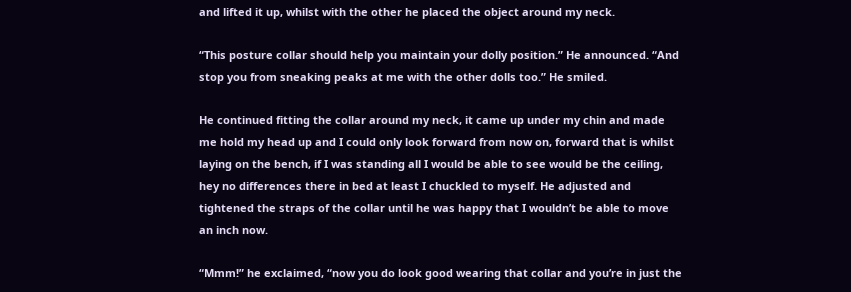and lifted it up, whilst with the other he placed the object around my neck.

“This posture collar should help you maintain your dolly position.” He announced. “And stop you from sneaking peaks at me with the other dolls too.” He smiled.

He continued fitting the collar around my neck, it came up under my chin and made me hold my head up and I could only look forward from now on, forward that is whilst laying on the bench, if I was standing all I would be able to see would be the ceiling, hey no differences there in bed at least I chuckled to myself. He adjusted and tightened the straps of the collar until he was happy that I wouldn’t be able to move an inch now.

“Mmm!” he exclaimed, “now you do look good wearing that collar and you’re in just the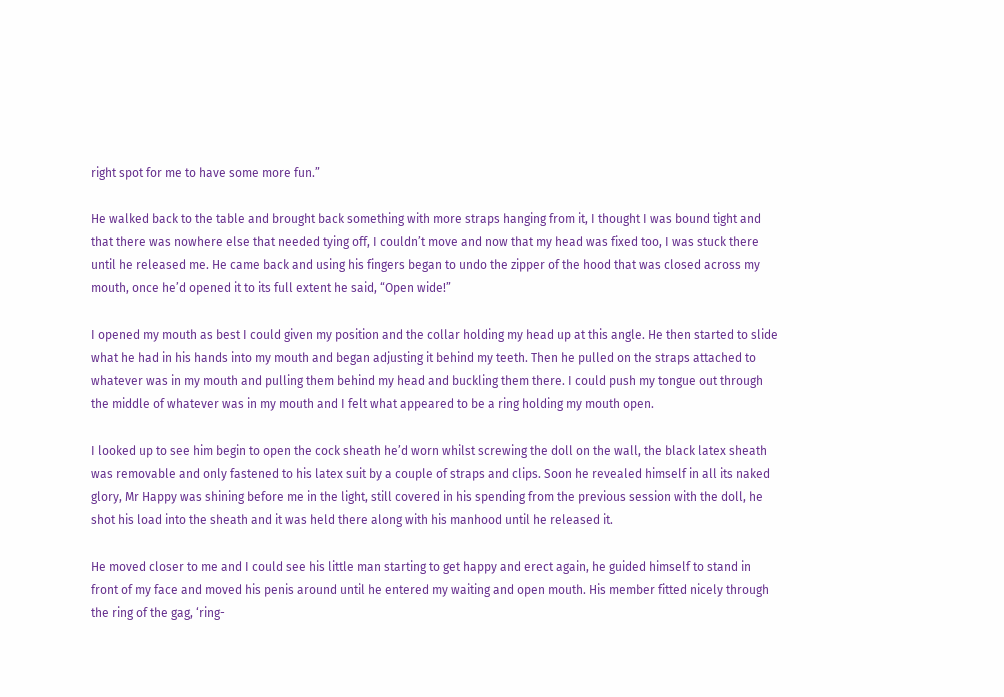right spot for me to have some more fun.”

He walked back to the table and brought back something with more straps hanging from it, I thought I was bound tight and that there was nowhere else that needed tying off, I couldn’t move and now that my head was fixed too, I was stuck there until he released me. He came back and using his fingers began to undo the zipper of the hood that was closed across my mouth, once he’d opened it to its full extent he said, “Open wide!”

I opened my mouth as best I could given my position and the collar holding my head up at this angle. He then started to slide what he had in his hands into my mouth and began adjusting it behind my teeth. Then he pulled on the straps attached to whatever was in my mouth and pulling them behind my head and buckling them there. I could push my tongue out through the middle of whatever was in my mouth and I felt what appeared to be a ring holding my mouth open.

I looked up to see him begin to open the cock sheath he’d worn whilst screwing the doll on the wall, the black latex sheath was removable and only fastened to his latex suit by a couple of straps and clips. Soon he revealed himself in all its naked glory, Mr Happy was shining before me in the light, still covered in his spending from the previous session with the doll, he shot his load into the sheath and it was held there along with his manhood until he released it.

He moved closer to me and I could see his little man starting to get happy and erect again, he guided himself to stand in front of my face and moved his penis around until he entered my waiting and open mouth. His member fitted nicely through the ring of the gag, ‘ring-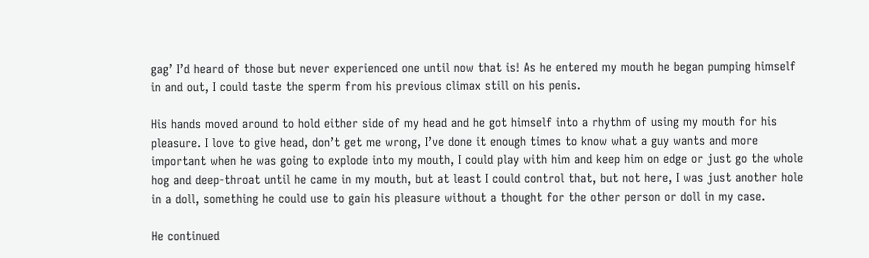gag’ I’d heard of those but never experienced one until now that is! As he entered my mouth he began pumping himself in and out, I could taste the sperm from his previous climax still on his penis.

His hands moved around to hold either side of my head and he got himself into a rhythm of using my mouth for his pleasure. I love to give head, don’t get me wrong, I’ve done it enough times to know what a guy wants and more important when he was going to explode into my mouth, I could play with him and keep him on edge or just go the whole hog and deep-throat until he came in my mouth, but at least I could control that, but not here, I was just another hole in a doll, something he could use to gain his pleasure without a thought for the other person or doll in my case.

He continued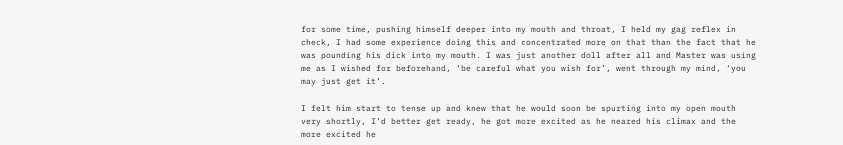for some time, pushing himself deeper into my mouth and throat, I held my gag reflex in check, I had some experience doing this and concentrated more on that than the fact that he was pounding his dick into my mouth. I was just another doll after all and Master was using me as I wished for beforehand, ‘be careful what you wish for’, went through my mind, ‘you may just get it’.

I felt him start to tense up and knew that he would soon be spurting into my open mouth very shortly, I’d better get ready, he got more excited as he neared his climax and the more excited he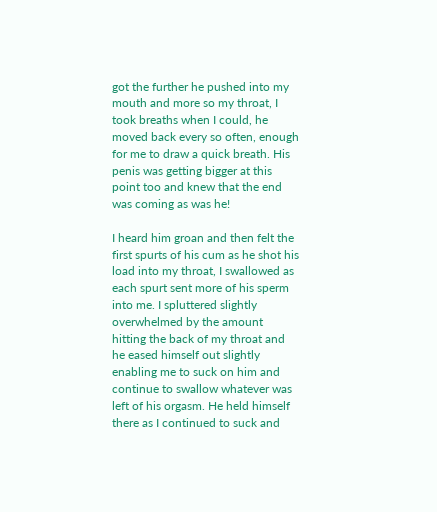got the further he pushed into my mouth and more so my throat, I took breaths when I could, he moved back every so often, enough for me to draw a quick breath. His penis was getting bigger at this point too and knew that the end was coming as was he!

I heard him groan and then felt the first spurts of his cum as he shot his load into my throat, I swallowed as each spurt sent more of his sperm into me. I spluttered slightly overwhelmed by the amount hitting the back of my throat and he eased himself out slightly enabling me to suck on him and continue to swallow whatever was left of his orgasm. He held himself there as I continued to suck and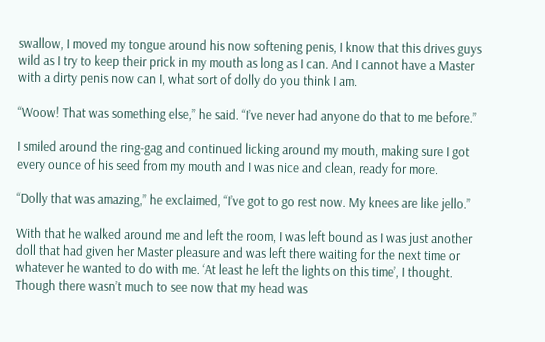swallow, I moved my tongue around his now softening penis, I know that this drives guys wild as I try to keep their prick in my mouth as long as I can. And I cannot have a Master with a dirty penis now can I, what sort of dolly do you think I am.

“Woow! That was something else,” he said. “I’ve never had anyone do that to me before.”

I smiled around the ring-gag and continued licking around my mouth, making sure I got every ounce of his seed from my mouth and I was nice and clean, ready for more.

“Dolly that was amazing,” he exclaimed, “I’ve got to go rest now. My knees are like jello.”

With that he walked around me and left the room, I was left bound as I was just another doll that had given her Master pleasure and was left there waiting for the next time or whatever he wanted to do with me. ‘At least he left the lights on this time’, I thought. Though there wasn’t much to see now that my head was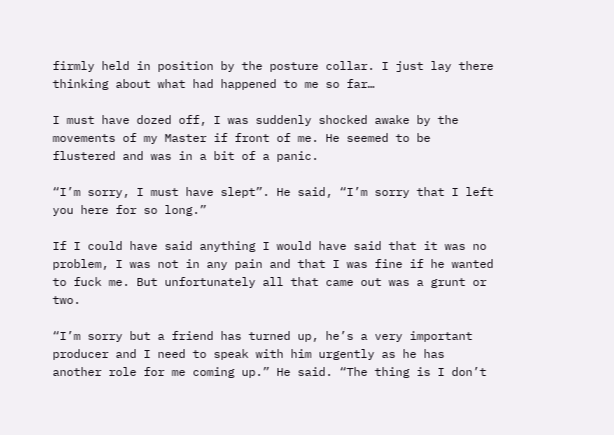firmly held in position by the posture collar. I just lay there thinking about what had happened to me so far…

I must have dozed off, I was suddenly shocked awake by the movements of my Master if front of me. He seemed to be flustered and was in a bit of a panic.

“I’m sorry, I must have slept”. He said, “I’m sorry that I left you here for so long.”

If I could have said anything I would have said that it was no problem, I was not in any pain and that I was fine if he wanted to fuck me. But unfortunately all that came out was a grunt or two.

“I’m sorry but a friend has turned up, he’s a very important producer and I need to speak with him urgently as he has another role for me coming up.” He said. “The thing is I don’t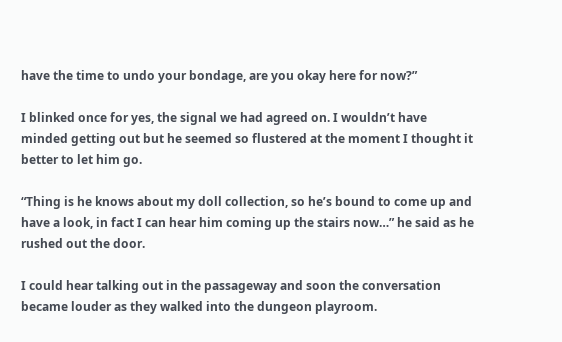have the time to undo your bondage, are you okay here for now?”

I blinked once for yes, the signal we had agreed on. I wouldn’t have minded getting out but he seemed so flustered at the moment I thought it better to let him go.

“Thing is he knows about my doll collection, so he’s bound to come up and have a look, in fact I can hear him coming up the stairs now…” he said as he rushed out the door.

I could hear talking out in the passageway and soon the conversation became louder as they walked into the dungeon playroom.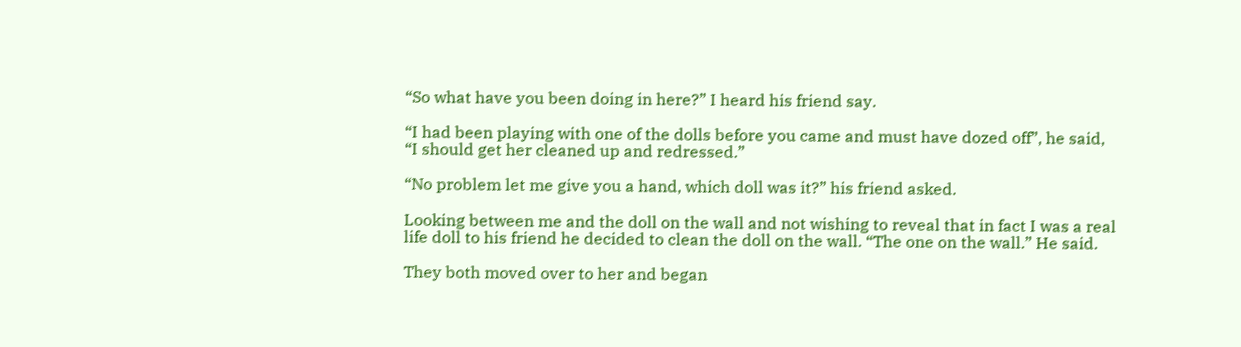“So what have you been doing in here?” I heard his friend say.

“I had been playing with one of the dolls before you came and must have dozed off”, he said, “I should get her cleaned up and redressed.”

“No problem let me give you a hand, which doll was it?” his friend asked.

Looking between me and the doll on the wall and not wishing to reveal that in fact I was a real life doll to his friend he decided to clean the doll on the wall. “The one on the wall.” He said.

They both moved over to her and began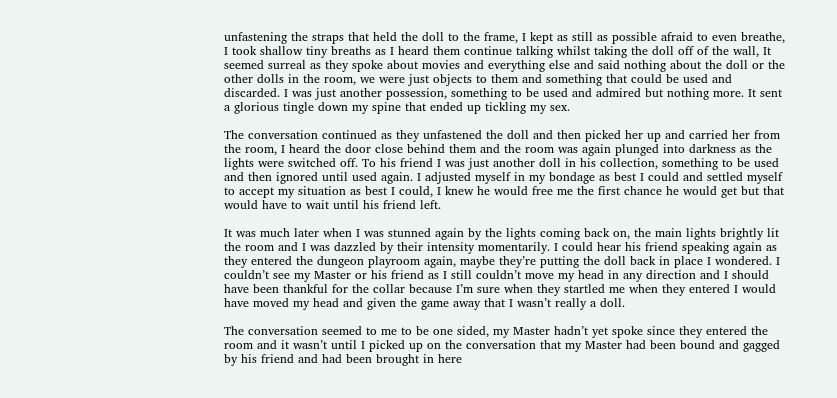unfastening the straps that held the doll to the frame, I kept as still as possible afraid to even breathe, I took shallow tiny breaths as I heard them continue talking whilst taking the doll off of the wall, It seemed surreal as they spoke about movies and everything else and said nothing about the doll or the other dolls in the room, we were just objects to them and something that could be used and discarded. I was just another possession, something to be used and admired but nothing more. It sent a glorious tingle down my spine that ended up tickling my sex.

The conversation continued as they unfastened the doll and then picked her up and carried her from the room, I heard the door close behind them and the room was again plunged into darkness as the lights were switched off. To his friend I was just another doll in his collection, something to be used and then ignored until used again. I adjusted myself in my bondage as best I could and settled myself to accept my situation as best I could, I knew he would free me the first chance he would get but that would have to wait until his friend left.

It was much later when I was stunned again by the lights coming back on, the main lights brightly lit the room and I was dazzled by their intensity momentarily. I could hear his friend speaking again as they entered the dungeon playroom again, maybe they’re putting the doll back in place I wondered. I couldn’t see my Master or his friend as I still couldn’t move my head in any direction and I should have been thankful for the collar because I’m sure when they startled me when they entered I would have moved my head and given the game away that I wasn’t really a doll.

The conversation seemed to me to be one sided, my Master hadn’t yet spoke since they entered the room and it wasn’t until I picked up on the conversation that my Master had been bound and gagged by his friend and had been brought in here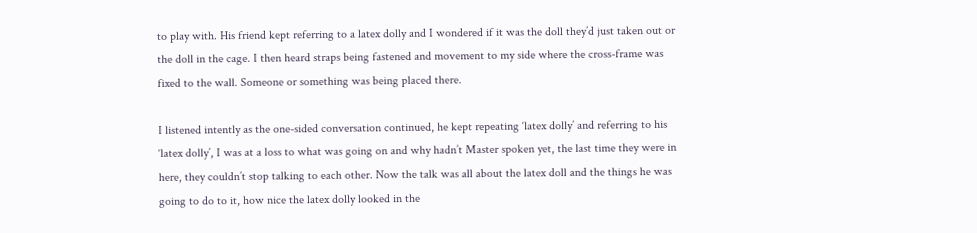to play with. His friend kept referring to a latex dolly and I wondered if it was the doll they’d just taken out or the doll in the cage. I then heard straps being fastened and movement to my side where the cross-frame was fixed to the wall. Someone or something was being placed there.

I listened intently as the one-sided conversation continued, he kept repeating ‘latex dolly’ and referring to his ‘latex dolly’, I was at a loss to what was going on and why hadn’t Master spoken yet, the last time they were in here, they couldn’t stop talking to each other. Now the talk was all about the latex doll and the things he was going to do to it, how nice the latex dolly looked in the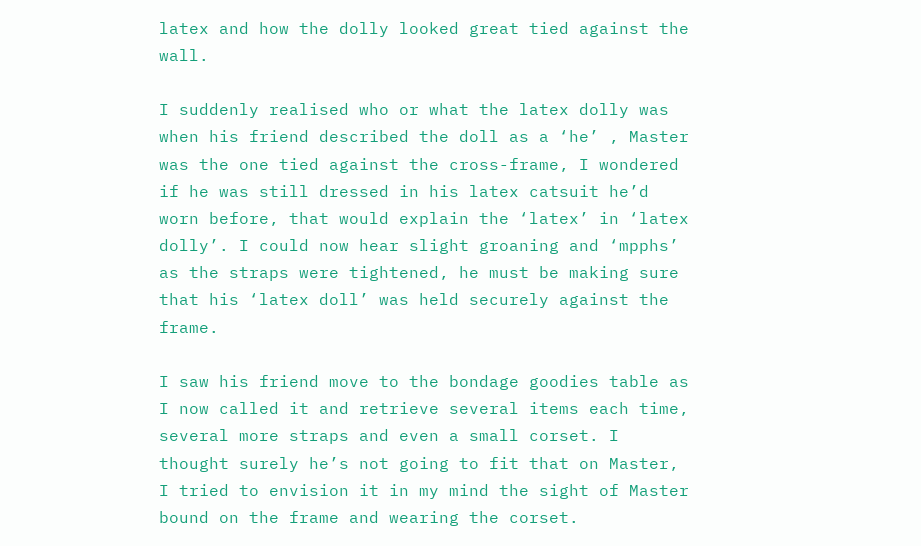latex and how the dolly looked great tied against the wall.

I suddenly realised who or what the latex dolly was when his friend described the doll as a ‘he’ , Master was the one tied against the cross-frame, I wondered if he was still dressed in his latex catsuit he’d worn before, that would explain the ‘latex’ in ‘latex dolly’. I could now hear slight groaning and ‘mpphs’ as the straps were tightened, he must be making sure that his ‘latex doll’ was held securely against the frame.

I saw his friend move to the bondage goodies table as I now called it and retrieve several items each time, several more straps and even a small corset. I thought surely he’s not going to fit that on Master, I tried to envision it in my mind the sight of Master bound on the frame and wearing the corset.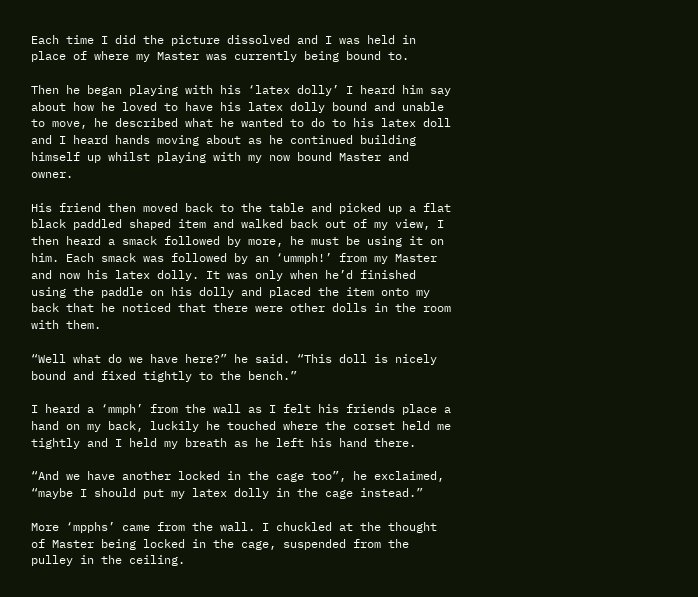Each time I did the picture dissolved and I was held in place of where my Master was currently being bound to.

Then he began playing with his ‘latex dolly’ I heard him say about how he loved to have his latex dolly bound and unable to move, he described what he wanted to do to his latex doll and I heard hands moving about as he continued building himself up whilst playing with my now bound Master and owner.

His friend then moved back to the table and picked up a flat black paddled shaped item and walked back out of my view, I then heard a smack followed by more, he must be using it on him. Each smack was followed by an ‘ummph!’ from my Master and now his latex dolly. It was only when he’d finished using the paddle on his dolly and placed the item onto my back that he noticed that there were other dolls in the room with them.

“Well what do we have here?” he said. “This doll is nicely bound and fixed tightly to the bench.”

I heard a ‘mmph’ from the wall as I felt his friends place a hand on my back, luckily he touched where the corset held me tightly and I held my breath as he left his hand there.

“And we have another locked in the cage too”, he exclaimed, “maybe I should put my latex dolly in the cage instead.”

More ‘mpphs’ came from the wall. I chuckled at the thought of Master being locked in the cage, suspended from the pulley in the ceiling.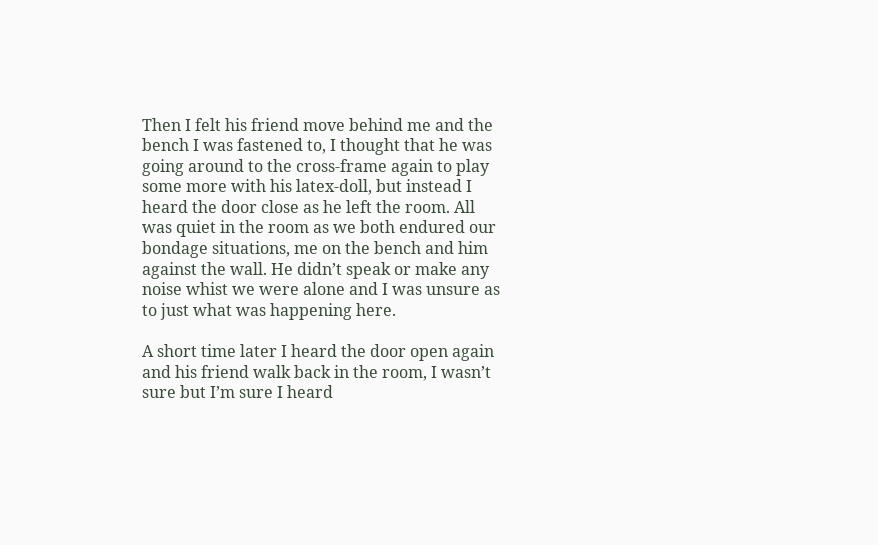Then I felt his friend move behind me and the bench I was fastened to, I thought that he was going around to the cross-frame again to play some more with his latex-doll, but instead I heard the door close as he left the room. All was quiet in the room as we both endured our bondage situations, me on the bench and him against the wall. He didn’t speak or make any noise whist we were alone and I was unsure as to just what was happening here.

A short time later I heard the door open again and his friend walk back in the room, I wasn’t sure but I’m sure I heard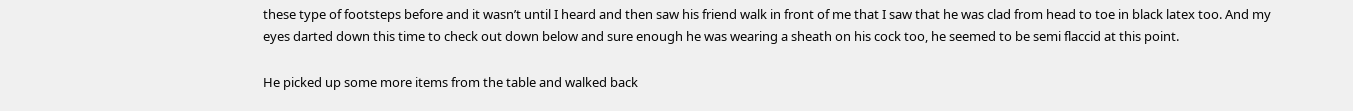these type of footsteps before and it wasn’t until I heard and then saw his friend walk in front of me that I saw that he was clad from head to toe in black latex too. And my eyes darted down this time to check out down below and sure enough he was wearing a sheath on his cock too, he seemed to be semi flaccid at this point.

He picked up some more items from the table and walked back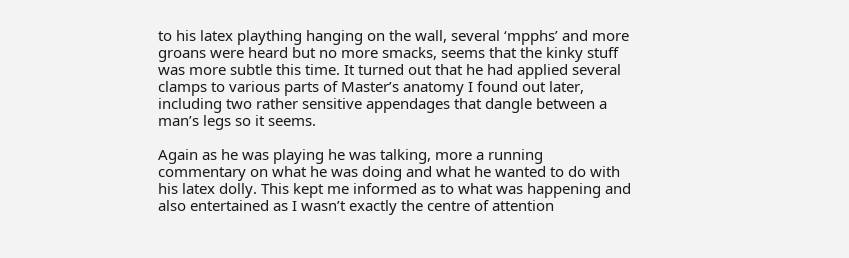to his latex plaything hanging on the wall, several ‘mpphs’ and more groans were heard but no more smacks, seems that the kinky stuff was more subtle this time. It turned out that he had applied several clamps to various parts of Master’s anatomy I found out later, including two rather sensitive appendages that dangle between a man’s legs so it seems.

Again as he was playing he was talking, more a running commentary on what he was doing and what he wanted to do with his latex dolly. This kept me informed as to what was happening and also entertained as I wasn’t exactly the centre of attention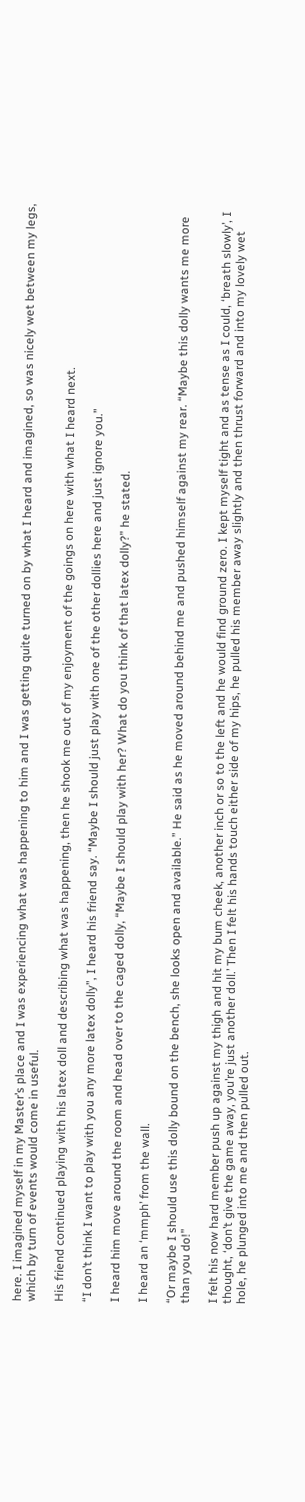here. I imagined myself in my Master’s place and I was experiencing what was happening to him and I was getting quite turned on by what I heard and imagined, so was nicely wet between my legs, which by turn of events would come in useful.

His friend continued playing with his latex doll and describing what was happening, then he shook me out of my enjoyment of the goings on here with what I heard next.

“I don’t think I want to play with you any more latex dolly”, I heard his friend say. “Maybe I should just play with one of the other dollies here and just ignore you.”

I heard him move around the room and head over to the caged dolly, “Maybe I should play with her? What do you think of that latex dolly?” he stated.

I heard an ‘mmph’ from the wall.

“Or maybe I should use this dolly bound on the bench, she looks open and available.” He said as he moved around behind me and pushed himself against my rear. “Maybe this dolly wants me more than you do!”

I felt his now hard member push up against my thigh and hit my bum cheek, another inch or so to the left and he would find ground zero. I kept myself tight and as tense as I could, ‘breath slowly’, I thought, ‘don’t give the game away, you’re just another doll.’ Then I felt his hands touch either side of my hips, he pulled his member away slightly and then thrust forward and into my lovely wet hole, he plunged into me and then pulled out.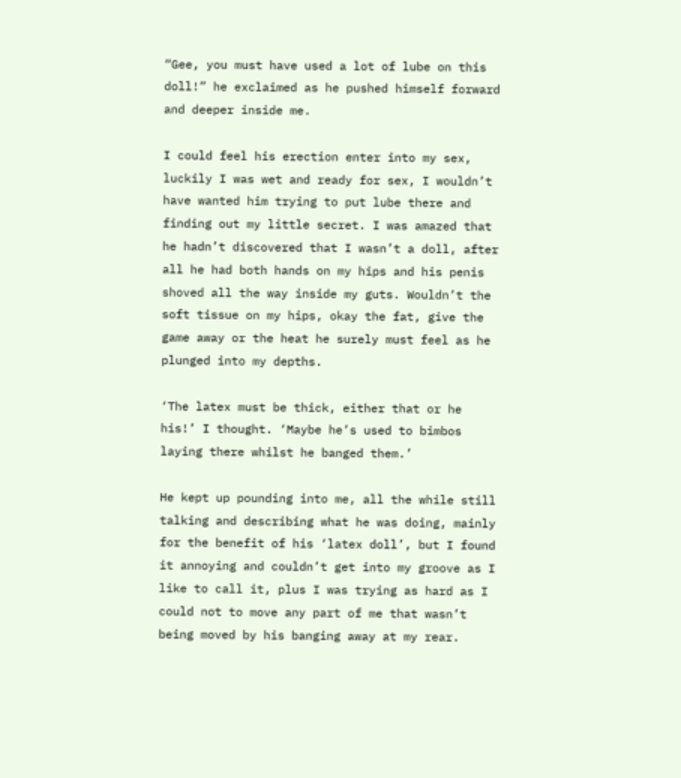“Gee, you must have used a lot of lube on this doll!” he exclaimed as he pushed himself forward and deeper inside me.

I could feel his erection enter into my sex, luckily I was wet and ready for sex, I wouldn’t have wanted him trying to put lube there and finding out my little secret. I was amazed that he hadn’t discovered that I wasn’t a doll, after all he had both hands on my hips and his penis shoved all the way inside my guts. Wouldn’t the soft tissue on my hips, okay the fat, give the game away or the heat he surely must feel as he plunged into my depths.

‘The latex must be thick, either that or he his!’ I thought. ‘Maybe he’s used to bimbos laying there whilst he banged them.’

He kept up pounding into me, all the while still talking and describing what he was doing, mainly for the benefit of his ‘latex doll’, but I found it annoying and couldn’t get into my groove as I like to call it, plus I was trying as hard as I could not to move any part of me that wasn’t being moved by his banging away at my rear.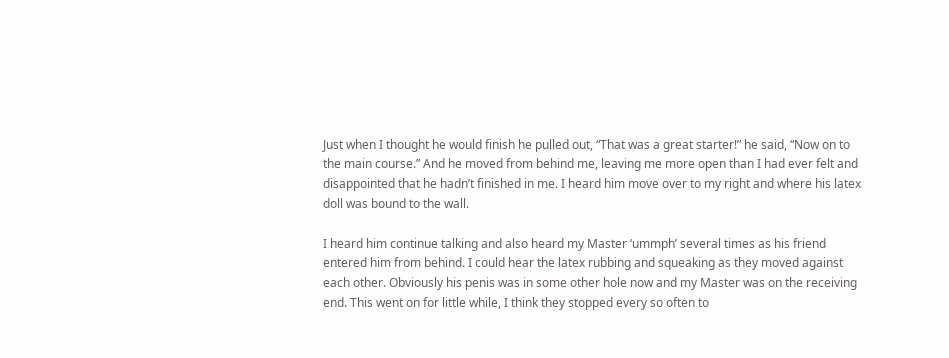Just when I thought he would finish he pulled out, “That was a great starter!” he said, “Now on to the main course.” And he moved from behind me, leaving me more open than I had ever felt and disappointed that he hadn’t finished in me. I heard him move over to my right and where his latex doll was bound to the wall.

I heard him continue talking and also heard my Master ‘ummph’ several times as his friend entered him from behind. I could hear the latex rubbing and squeaking as they moved against each other. Obviously his penis was in some other hole now and my Master was on the receiving end. This went on for little while, I think they stopped every so often to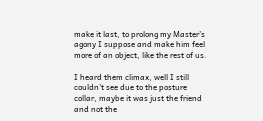make it last, to prolong my Master’s agony I suppose and make him feel more of an object, like the rest of us.

I heard them climax, well I still couldn’t see due to the posture collar, maybe it was just the friend and not the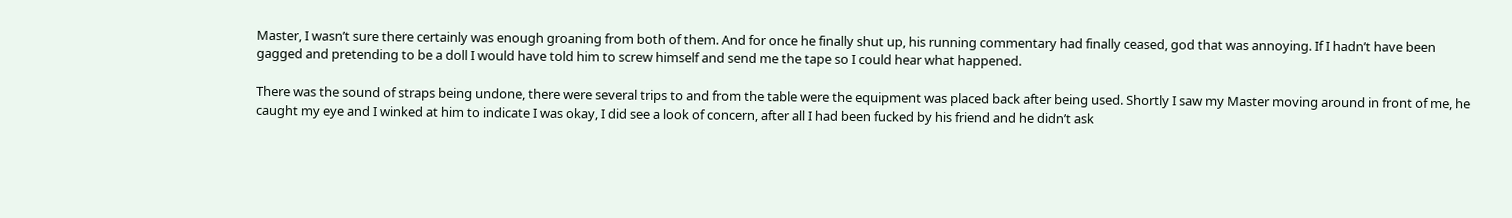Master, I wasn’t sure there certainly was enough groaning from both of them. And for once he finally shut up, his running commentary had finally ceased, god that was annoying. If I hadn’t have been gagged and pretending to be a doll I would have told him to screw himself and send me the tape so I could hear what happened.

There was the sound of straps being undone, there were several trips to and from the table were the equipment was placed back after being used. Shortly I saw my Master moving around in front of me, he caught my eye and I winked at him to indicate I was okay, I did see a look of concern, after all I had been fucked by his friend and he didn’t ask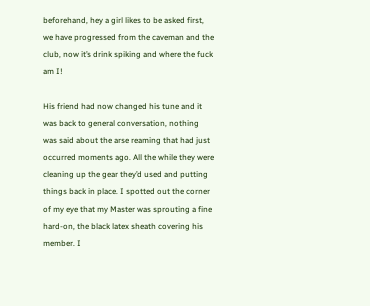beforehand, hey a girl likes to be asked first, we have progressed from the caveman and the club, now it’s drink spiking and where the fuck am I!

His friend had now changed his tune and it was back to general conversation, nothing was said about the arse reaming that had just occurred moments ago. All the while they were cleaning up the gear they’d used and putting things back in place. I spotted out the corner of my eye that my Master was sprouting a fine hard-on, the black latex sheath covering his member. I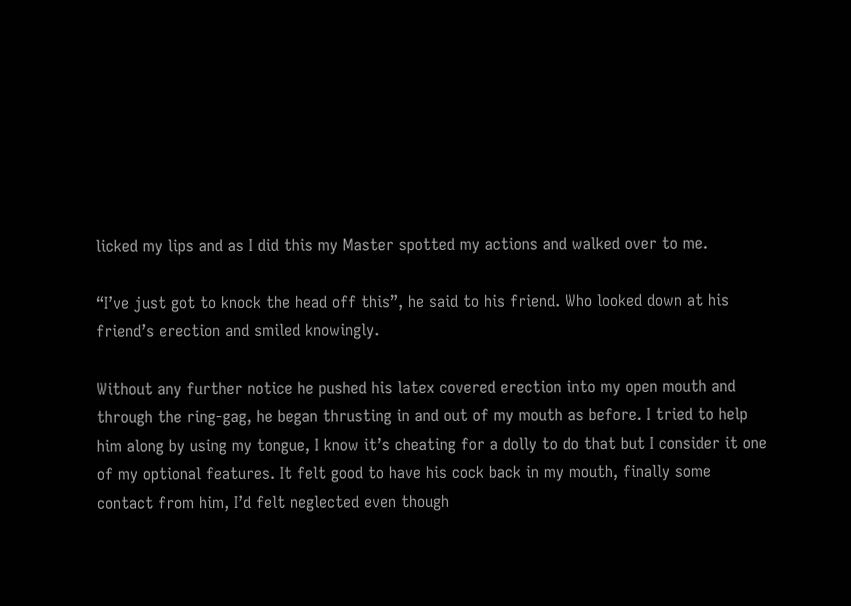licked my lips and as I did this my Master spotted my actions and walked over to me.

“I’ve just got to knock the head off this”, he said to his friend. Who looked down at his friend’s erection and smiled knowingly.

Without any further notice he pushed his latex covered erection into my open mouth and through the ring-gag, he began thrusting in and out of my mouth as before. I tried to help him along by using my tongue, I know it’s cheating for a dolly to do that but I consider it one of my optional features. It felt good to have his cock back in my mouth, finally some contact from him, I’d felt neglected even though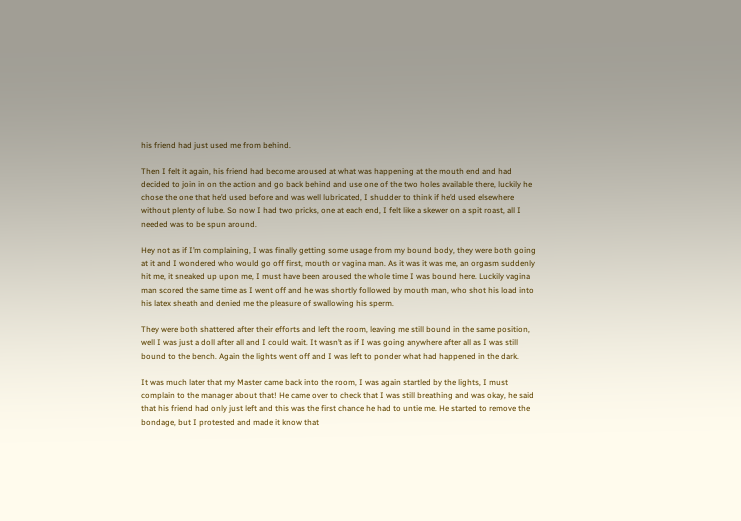his friend had just used me from behind.

Then I felt it again, his friend had become aroused at what was happening at the mouth end and had decided to join in on the action and go back behind and use one of the two holes available there, luckily he chose the one that he’d used before and was well lubricated, I shudder to think if he’d used elsewhere without plenty of lube. So now I had two pricks, one at each end, I felt like a skewer on a spit roast, all I needed was to be spun around.

Hey not as if I’m complaining, I was finally getting some usage from my bound body, they were both going at it and I wondered who would go off first, mouth or vagina man. As it was it was me, an orgasm suddenly hit me, it sneaked up upon me, I must have been aroused the whole time I was bound here. Luckily vagina man scored the same time as I went off and he was shortly followed by mouth man, who shot his load into his latex sheath and denied me the pleasure of swallowing his sperm.

They were both shattered after their efforts and left the room, leaving me still bound in the same position, well I was just a doll after all and I could wait. It wasn’t as if I was going anywhere after all as I was still bound to the bench. Again the lights went off and I was left to ponder what had happened in the dark.

It was much later that my Master came back into the room, I was again startled by the lights, I must complain to the manager about that! He came over to check that I was still breathing and was okay, he said that his friend had only just left and this was the first chance he had to untie me. He started to remove the bondage, but I protested and made it know that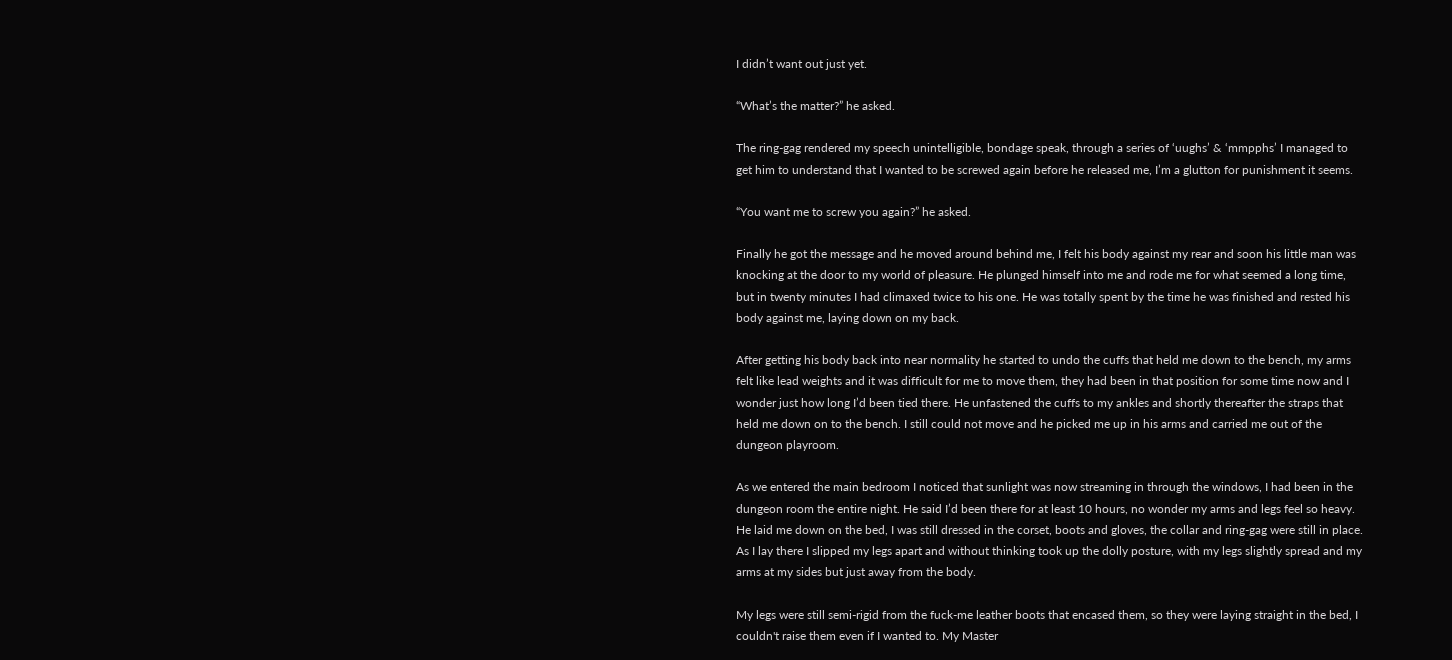I didn’t want out just yet.

“What’s the matter?” he asked.

The ring-gag rendered my speech unintelligible, bondage speak, through a series of ‘uughs’ & ‘mmpphs’ I managed to get him to understand that I wanted to be screwed again before he released me, I’m a glutton for punishment it seems.

“You want me to screw you again?” he asked.

Finally he got the message and he moved around behind me, I felt his body against my rear and soon his little man was knocking at the door to my world of pleasure. He plunged himself into me and rode me for what seemed a long time, but in twenty minutes I had climaxed twice to his one. He was totally spent by the time he was finished and rested his body against me, laying down on my back.

After getting his body back into near normality he started to undo the cuffs that held me down to the bench, my arms felt like lead weights and it was difficult for me to move them, they had been in that position for some time now and I wonder just how long I’d been tied there. He unfastened the cuffs to my ankles and shortly thereafter the straps that held me down on to the bench. I still could not move and he picked me up in his arms and carried me out of the dungeon playroom.

As we entered the main bedroom I noticed that sunlight was now streaming in through the windows, I had been in the dungeon room the entire night. He said I’d been there for at least 10 hours, no wonder my arms and legs feel so heavy. He laid me down on the bed, I was still dressed in the corset, boots and gloves, the collar and ring-gag were still in place. As I lay there I slipped my legs apart and without thinking took up the dolly posture, with my legs slightly spread and my arms at my sides but just away from the body.

My legs were still semi-rigid from the fuck-me leather boots that encased them, so they were laying straight in the bed, I couldn't raise them even if I wanted to. My Master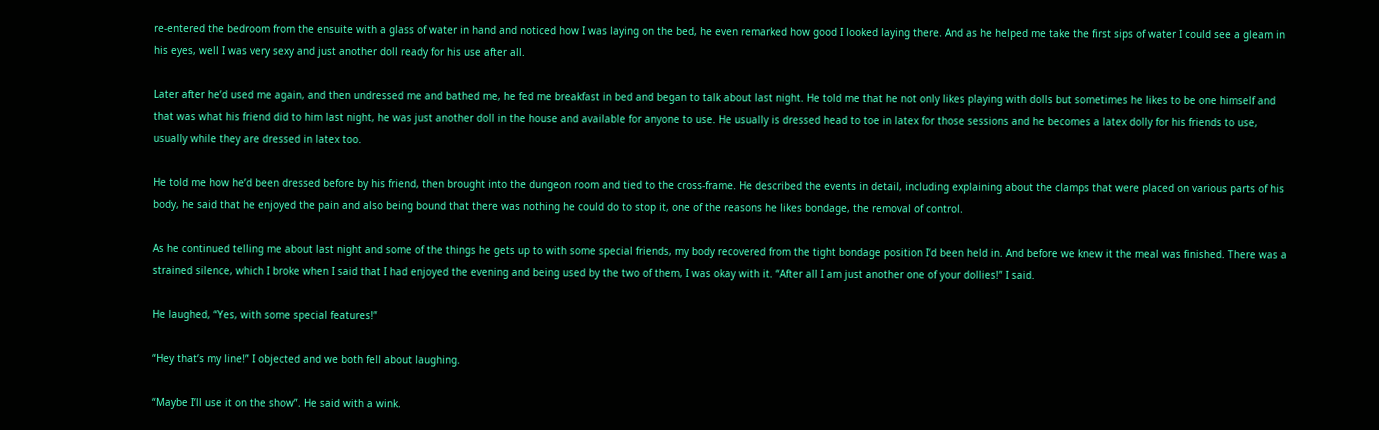re-entered the bedroom from the ensuite with a glass of water in hand and noticed how I was laying on the bed, he even remarked how good I looked laying there. And as he helped me take the first sips of water I could see a gleam in his eyes, well I was very sexy and just another doll ready for his use after all.

Later after he’d used me again, and then undressed me and bathed me, he fed me breakfast in bed and began to talk about last night. He told me that he not only likes playing with dolls but sometimes he likes to be one himself and that was what his friend did to him last night, he was just another doll in the house and available for anyone to use. He usually is dressed head to toe in latex for those sessions and he becomes a latex dolly for his friends to use, usually while they are dressed in latex too.

He told me how he’d been dressed before by his friend, then brought into the dungeon room and tied to the cross-frame. He described the events in detail, including explaining about the clamps that were placed on various parts of his body, he said that he enjoyed the pain and also being bound that there was nothing he could do to stop it, one of the reasons he likes bondage, the removal of control.

As he continued telling me about last night and some of the things he gets up to with some special friends, my body recovered from the tight bondage position I’d been held in. And before we knew it the meal was finished. There was a strained silence, which I broke when I said that I had enjoyed the evening and being used by the two of them, I was okay with it. “After all I am just another one of your dollies!” I said.

He laughed, “Yes, with some special features!”

“Hey that’s my line!” I objected and we both fell about laughing.

“Maybe I’ll use it on the show”. He said with a wink.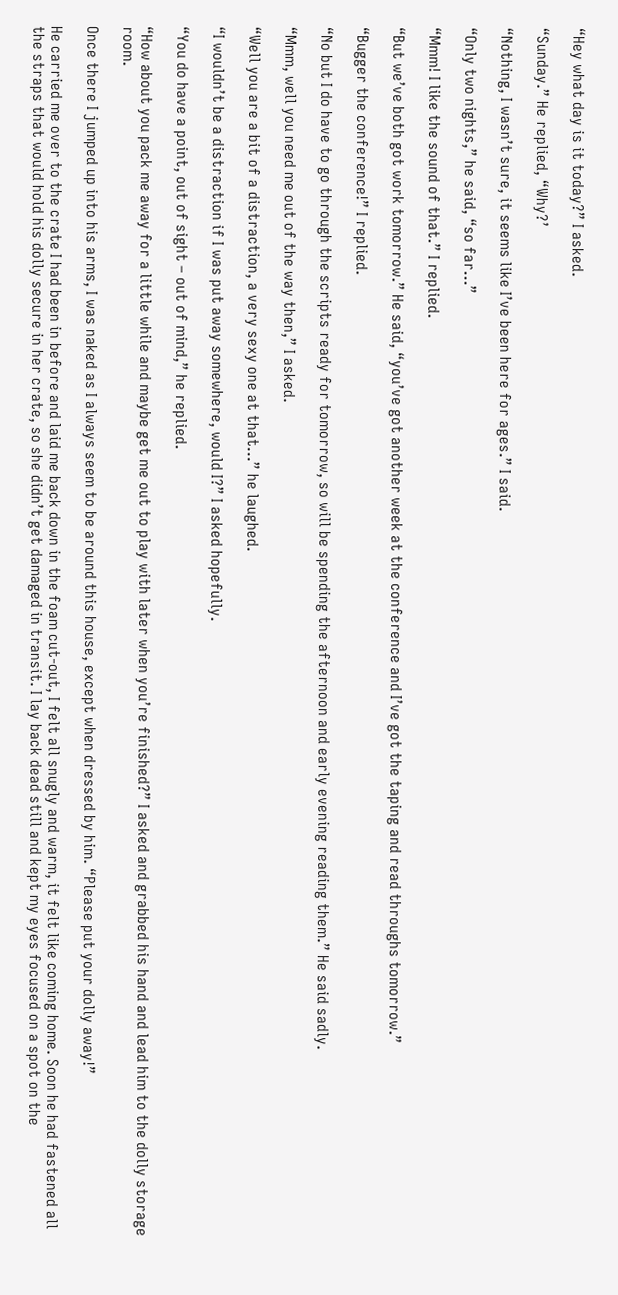“Hey what day is it today?” I asked.

“Sunday.” He replied, “Why?’

“Nothing, I wasn’t sure, it seems like I’ve been here for ages.” I said.

“Only two nights,” he said, “so far…”

“Mmm! I like the sound of that.” I replied.

“But we’ve both got work tomorrow.” He said, “you’ve got another week at the conference and I’ve got the taping and read throughs tomorrow.”

“Bugger the conference!” I replied.

“No but I do have to go through the scripts ready for tomorrow, so will be spending the afternoon and early evening reading them.” He said sadly.

“Mmm, well you need me out of the way then,” I asked.

“Well you are a bit of a distraction, a very sexy one at that…” he laughed.

“I wouldn’t be a distraction if I was put away somewhere, would I?” I asked hopefully.

“You do have a point, out of sight – out of mind,” he replied.

“How about you pack me away for a little while and maybe get me out to play with later when you’re finished?” I asked and grabbed his hand and lead him to the dolly storage room.

Once there I jumped up into his arms, I was naked as I always seem to be around this house, except when dressed by him. “Please put your dolly away!”

He carried me over to the crate I had been in before and laid me back down in the foam cut-out, I felt all snugly and warm, it felt like coming home. Soon he had fastened all the straps that would hold his dolly secure in her crate, so she didn’t get damaged in transit. I lay back dead still and kept my eyes focused on a spot on the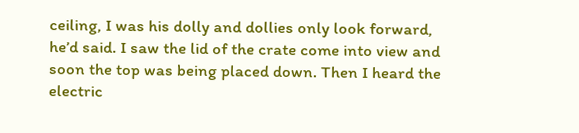ceiling, I was his dolly and dollies only look forward, he’d said. I saw the lid of the crate come into view and soon the top was being placed down. Then I heard the electric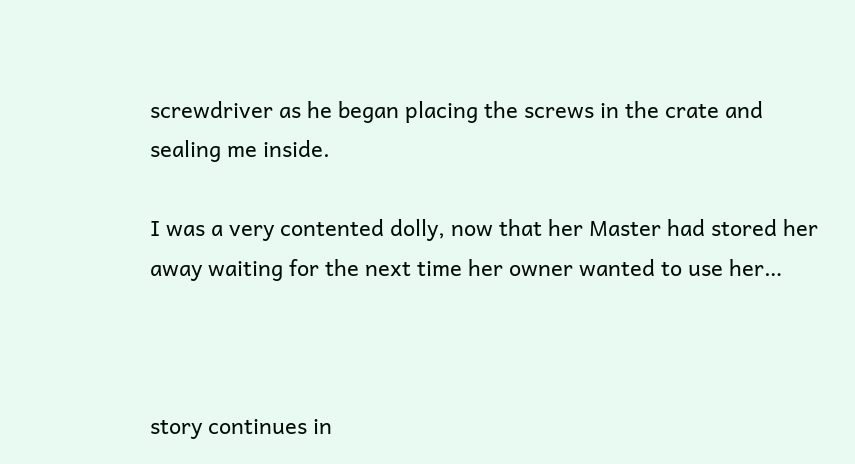screwdriver as he began placing the screws in the crate and sealing me inside.

I was a very contented dolly, now that her Master had stored her away waiting for the next time her owner wanted to use her…



story continues in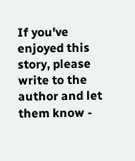If you've enjoyed this story, please write to the author and let them know -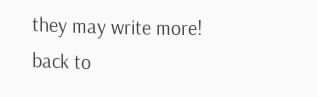they may write more!
back to